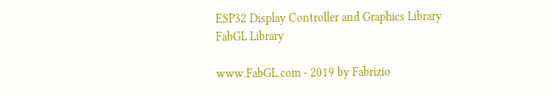ESP32 Display Controller and Graphics Library
FabGL Library

www.FabGL.com - 2019 by Fabrizio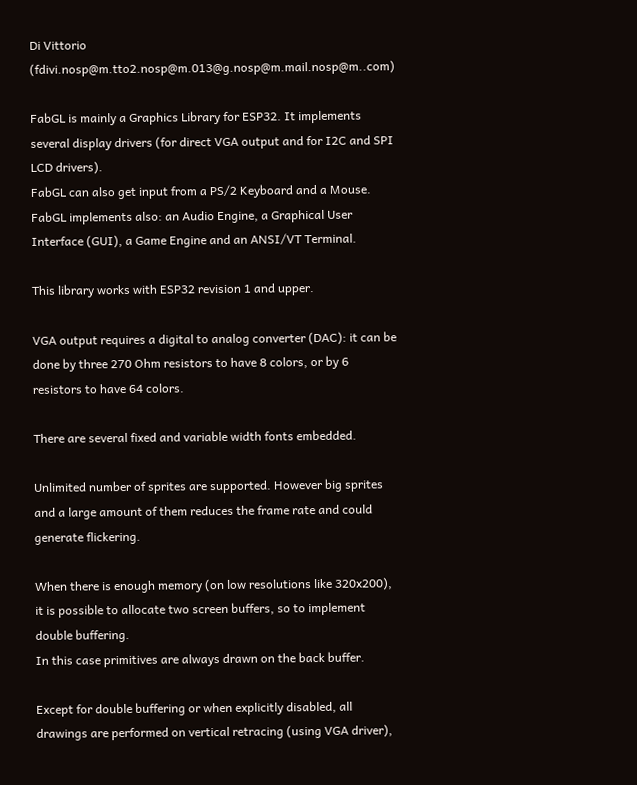Di Vittorio (fdivi.nosp@m.tto2.nosp@m.013@g.nosp@m.mail.nosp@m..com)

FabGL is mainly a Graphics Library for ESP32. It implements several display drivers (for direct VGA output and for I2C and SPI LCD drivers).
FabGL can also get input from a PS/2 Keyboard and a Mouse. FabGL implements also: an Audio Engine, a Graphical User Interface (GUI), a Game Engine and an ANSI/VT Terminal.

This library works with ESP32 revision 1 and upper.

VGA output requires a digital to analog converter (DAC): it can be done by three 270 Ohm resistors to have 8 colors, or by 6 resistors to have 64 colors.

There are several fixed and variable width fonts embedded.

Unlimited number of sprites are supported. However big sprites and a large amount of them reduces the frame rate and could generate flickering.

When there is enough memory (on low resolutions like 320x200), it is possible to allocate two screen buffers, so to implement double buffering.
In this case primitives are always drawn on the back buffer.

Except for double buffering or when explicitly disabled, all drawings are performed on vertical retracing (using VGA driver),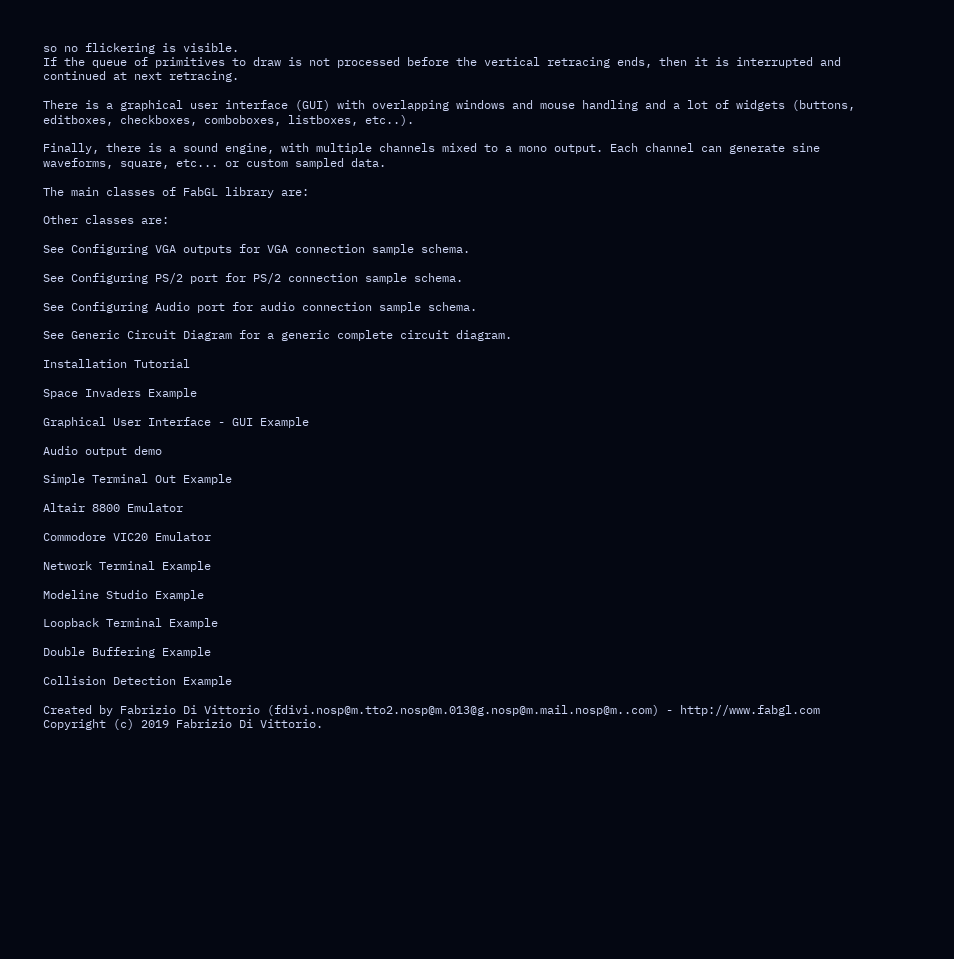so no flickering is visible.
If the queue of primitives to draw is not processed before the vertical retracing ends, then it is interrupted and continued at next retracing.

There is a graphical user interface (GUI) with overlapping windows and mouse handling and a lot of widgets (buttons, editboxes, checkboxes, comboboxes, listboxes, etc..).

Finally, there is a sound engine, with multiple channels mixed to a mono output. Each channel can generate sine waveforms, square, etc... or custom sampled data.

The main classes of FabGL library are:

Other classes are:

See Configuring VGA outputs for VGA connection sample schema.

See Configuring PS/2 port for PS/2 connection sample schema.

See Configuring Audio port for audio connection sample schema.

See Generic Circuit Diagram for a generic complete circuit diagram.

Installation Tutorial

Space Invaders Example

Graphical User Interface - GUI Example

Audio output demo

Simple Terminal Out Example

Altair 8800 Emulator

Commodore VIC20 Emulator

Network Terminal Example

Modeline Studio Example

Loopback Terminal Example

Double Buffering Example

Collision Detection Example

Created by Fabrizio Di Vittorio (fdivi.nosp@m.tto2.nosp@m.013@g.nosp@m.mail.nosp@m..com) - http://www.fabgl.com
Copyright (c) 2019 Fabrizio Di Vittorio.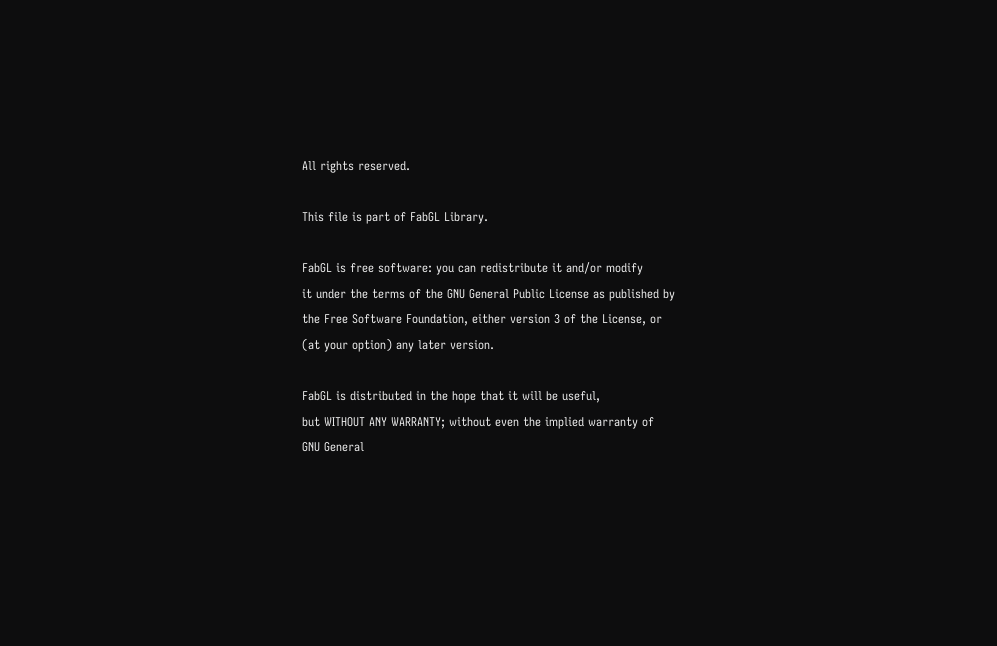All rights reserved.

This file is part of FabGL Library.

FabGL is free software: you can redistribute it and/or modify
it under the terms of the GNU General Public License as published by
the Free Software Foundation, either version 3 of the License, or
(at your option) any later version.

FabGL is distributed in the hope that it will be useful,
but WITHOUT ANY WARRANTY; without even the implied warranty of
GNU General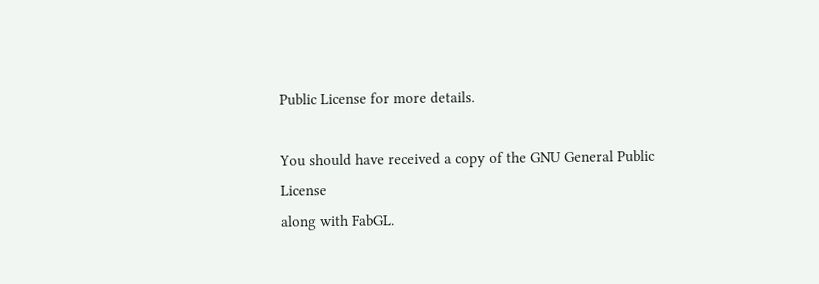Public License for more details.

You should have received a copy of the GNU General Public License
along with FabGL.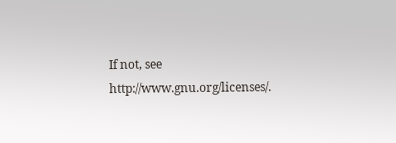If not, see http://www.gnu.org/licenses/.